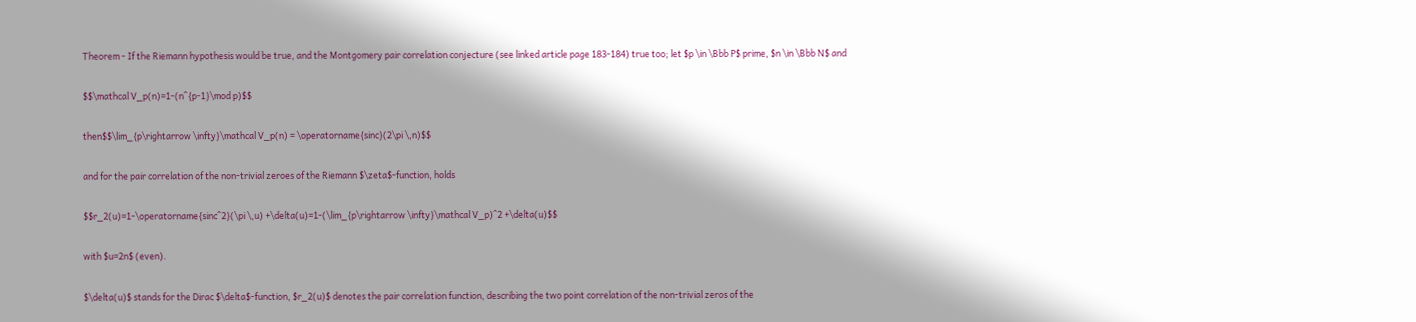Theorem - If the Riemann hypothesis would be true, and the Montgomery pair correlation conjecture (see linked article page 183-184) true too; let $p \in \Bbb P$ prime, $n \in \Bbb N$ and

$$\mathcal V_p(n)=1-(n^{p-1}\mod p)$$

then$$\lim_{p\rightarrow \infty}\mathcal V_p(n) = \operatorname{sinc}(2\pi \,n)$$

and for the pair correlation of the non-trivial zeroes of the Riemann $\zeta$-function, holds

$$r_2(u)=1-\operatorname{sinc^2}(\pi \,u) +\delta(u)=1-(\lim_{p\rightarrow \infty}\mathcal V_p)^2 +\delta(u)$$

with $u=2n$ (even).

$\delta(u)$ stands for the Dirac $\delta$-function, $r_2(u)$ denotes the pair correlation function, describing the two point correlation of the non-trivial zeros of the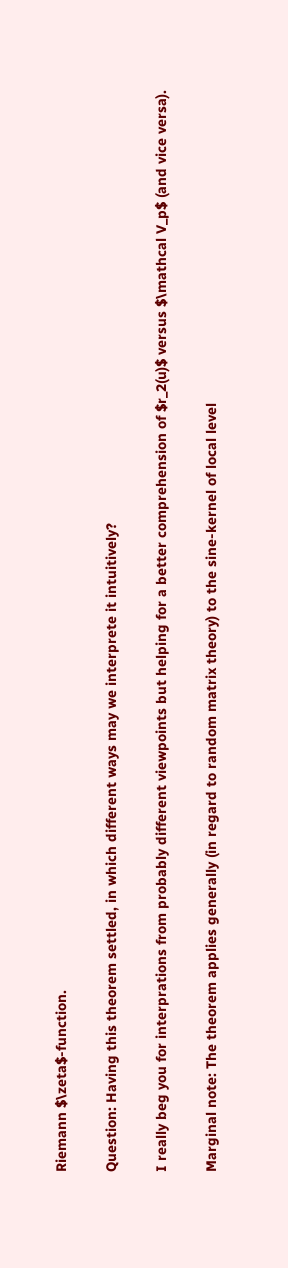Riemann $\zeta$-function.

Question: Having this theorem settled, in which different ways may we interprete it intuitively?

I really beg you for interprations from probably different viewpoints but helping for a better comprehension of $r_2(u)$ versus $\mathcal V_p$ (and vice versa).

Marginal note: The theorem applies generally (in regard to random matrix theory) to the sine-kernel of local level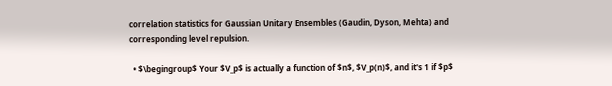correlation statistics for Gaussian Unitary Ensembles (Gaudin, Dyson, Mehta) and corresponding level repulsion.

  • $\begingroup$ Your $V_p$ is actually a function of $n$, $V_p(n)$, and it's 1 if $p$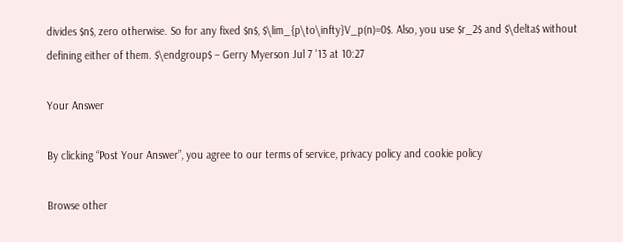divides $n$, zero otherwise. So for any fixed $n$, $\lim_{p\to\infty}V_p(n)=0$. Also, you use $r_2$ and $\delta$ without defining either of them. $\endgroup$ – Gerry Myerson Jul 7 '13 at 10:27

Your Answer

By clicking “Post Your Answer”, you agree to our terms of service, privacy policy and cookie policy

Browse other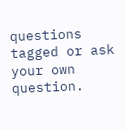questions tagged or ask your own question.